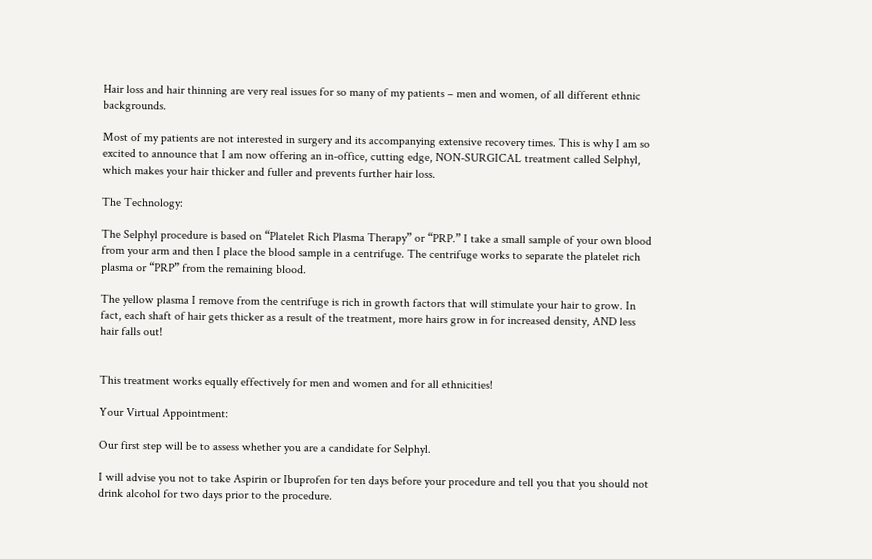Hair loss and hair thinning are very real issues for so many of my patients – men and women, of all different ethnic backgrounds.

Most of my patients are not interested in surgery and its accompanying extensive recovery times. This is why I am so excited to announce that I am now offering an in-office, cutting edge, NON-SURGICAL treatment called Selphyl, which makes your hair thicker and fuller and prevents further hair loss.

The Technology:

The Selphyl procedure is based on “Platelet Rich Plasma Therapy” or “PRP.” I take a small sample of your own blood from your arm and then I place the blood sample in a centrifuge. The centrifuge works to separate the platelet rich plasma or “PRP” from the remaining blood.

The yellow plasma I remove from the centrifuge is rich in growth factors that will stimulate your hair to grow. In fact, each shaft of hair gets thicker as a result of the treatment, more hairs grow in for increased density, AND less hair falls out!


This treatment works equally effectively for men and women and for all ethnicities!

Your Virtual Appointment:

Our first step will be to assess whether you are a candidate for Selphyl.

I will advise you not to take Aspirin or Ibuprofen for ten days before your procedure and tell you that you should not drink alcohol for two days prior to the procedure.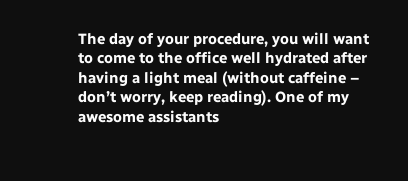The day of your procedure, you will want to come to the office well hydrated after having a light meal (without caffeine – don’t worry, keep reading). One of my awesome assistants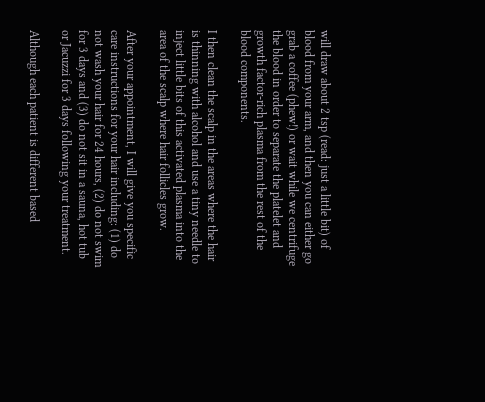will draw about 2 tsp (read: just a little bit) of blood from your arm, and then you can either go grab a coffee (phew!) or wait while we centrifuge the blood in order to separate the platelet and growth factor-rich plasma from the rest of the blood components.

I then clean the scalp in the areas where the hair is thinning with alcohol and use a tiny needle to inject little bits of this activated plasma into the area of the scalp where hair follicles grow.

After your appointment, I will give you specific care instructions for your hair including: (1) do not wash your hair for 24 hours, (2) do not swim for 3 days and (3) do not sit in a sauna, hot tub or Jacuzzi for 3 days following your treatment.

Although each patient is different based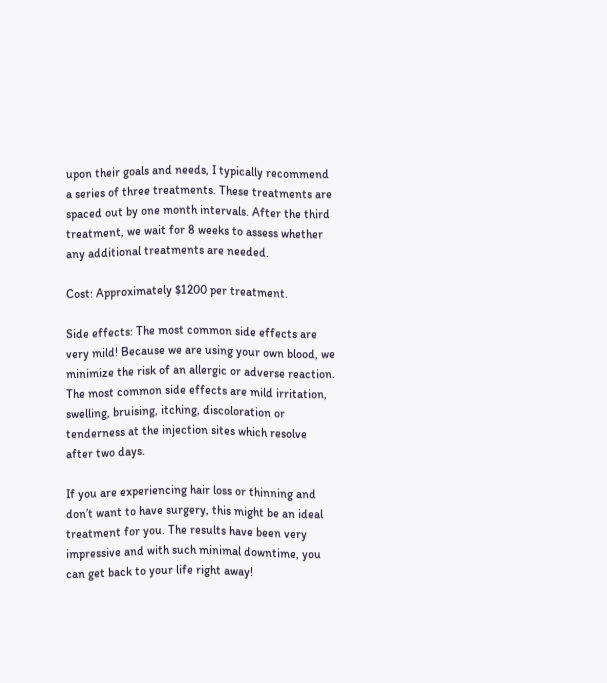upon their goals and needs, I typically recommend a series of three treatments. These treatments are spaced out by one month intervals. After the third treatment, we wait for 8 weeks to assess whether any additional treatments are needed.

Cost: Approximately $1200 per treatment.

Side effects: The most common side effects are very mild! Because we are using your own blood, we minimize the risk of an allergic or adverse reaction. The most common side effects are mild irritation, swelling, bruising, itching, discoloration or tenderness at the injection sites which resolve after two days.

If you are experiencing hair loss or thinning and don’t want to have surgery, this might be an ideal treatment for you. The results have been very impressive and with such minimal downtime, you can get back to your life right away!